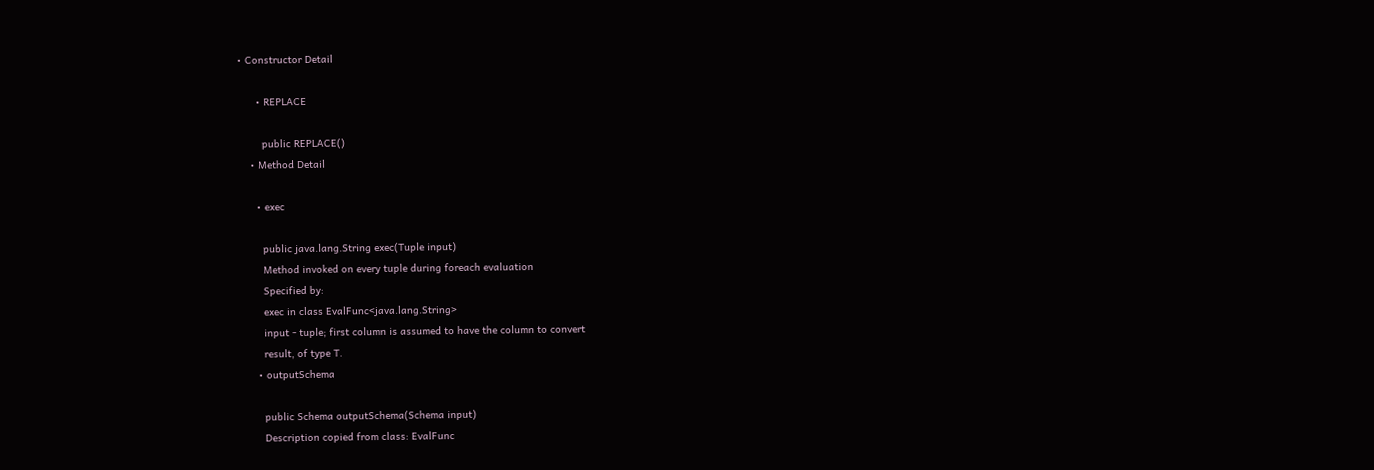• Constructor Detail

      • REPLACE

        public REPLACE()
    • Method Detail

      • exec

        public java.lang.String exec(Tuple input)
        Method invoked on every tuple during foreach evaluation
        Specified by:
        exec in class EvalFunc<java.lang.String>
        input - tuple; first column is assumed to have the column to convert
        result, of type T.
      • outputSchema

        public Schema outputSchema(Schema input)
        Description copied from class: EvalFunc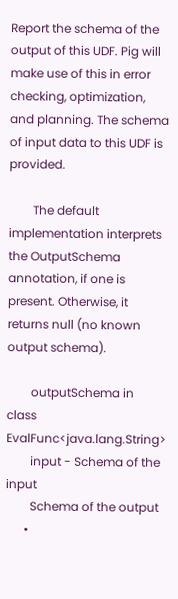Report the schema of the output of this UDF. Pig will make use of this in error checking, optimization, and planning. The schema of input data to this UDF is provided.

        The default implementation interprets the OutputSchema annotation, if one is present. Otherwise, it returns null (no known output schema).

        outputSchema in class EvalFunc<java.lang.String>
        input - Schema of the input
        Schema of the output
      •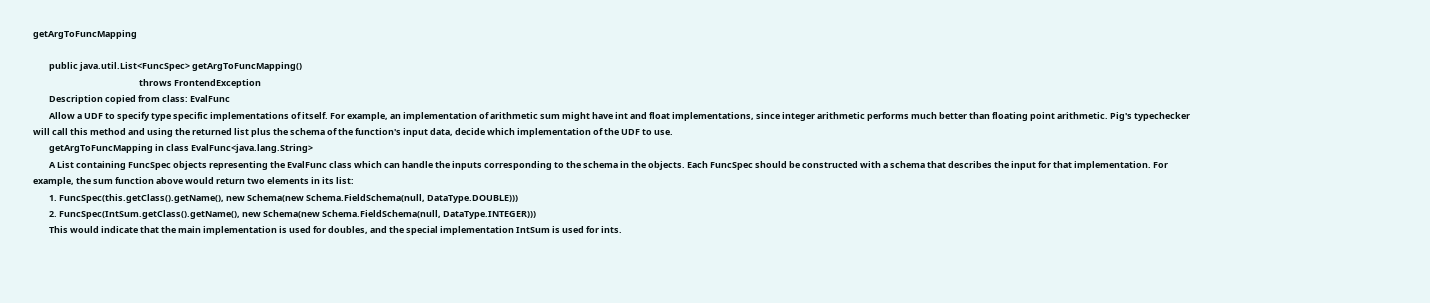getArgToFuncMapping

        public java.util.List<FuncSpec> getArgToFuncMapping()
                                                     throws FrontendException
        Description copied from class: EvalFunc
        Allow a UDF to specify type specific implementations of itself. For example, an implementation of arithmetic sum might have int and float implementations, since integer arithmetic performs much better than floating point arithmetic. Pig's typechecker will call this method and using the returned list plus the schema of the function's input data, decide which implementation of the UDF to use.
        getArgToFuncMapping in class EvalFunc<java.lang.String>
        A List containing FuncSpec objects representing the EvalFunc class which can handle the inputs corresponding to the schema in the objects. Each FuncSpec should be constructed with a schema that describes the input for that implementation. For example, the sum function above would return two elements in its list:
        1. FuncSpec(this.getClass().getName(), new Schema(new Schema.FieldSchema(null, DataType.DOUBLE)))
        2. FuncSpec(IntSum.getClass().getName(), new Schema(new Schema.FieldSchema(null, DataType.INTEGER)))
        This would indicate that the main implementation is used for doubles, and the special implementation IntSum is used for ints.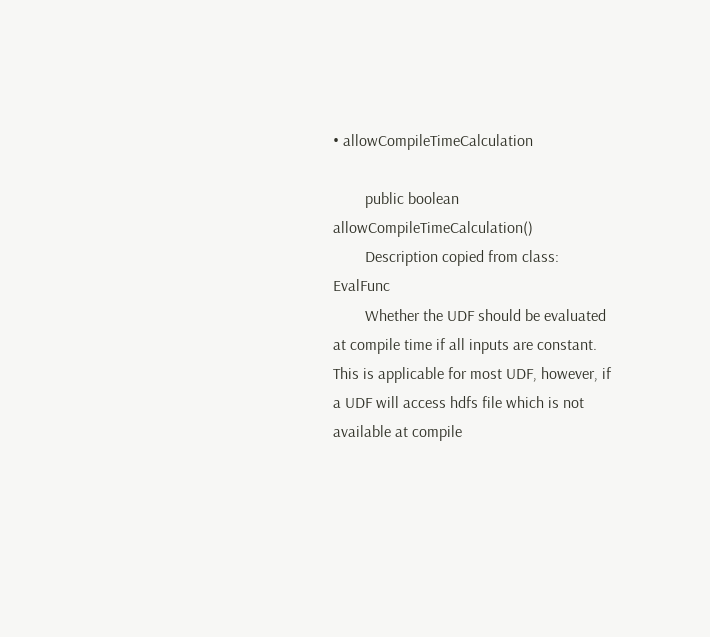• allowCompileTimeCalculation

        public boolean allowCompileTimeCalculation()
        Description copied from class: EvalFunc
        Whether the UDF should be evaluated at compile time if all inputs are constant. This is applicable for most UDF, however, if a UDF will access hdfs file which is not available at compile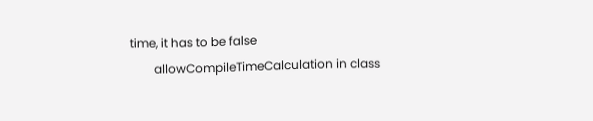time, it has to be false
        allowCompileTimeCalculation in class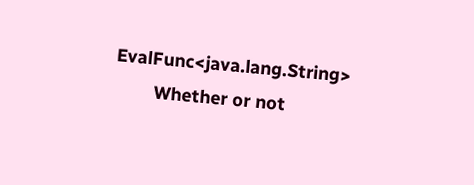EvalFunc<java.lang.String>
        Whether or not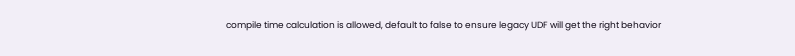compile time calculation is allowed, default to false to ensure legacy UDF will get the right behavior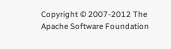Copyright © 2007-2012 The Apache Software Foundation